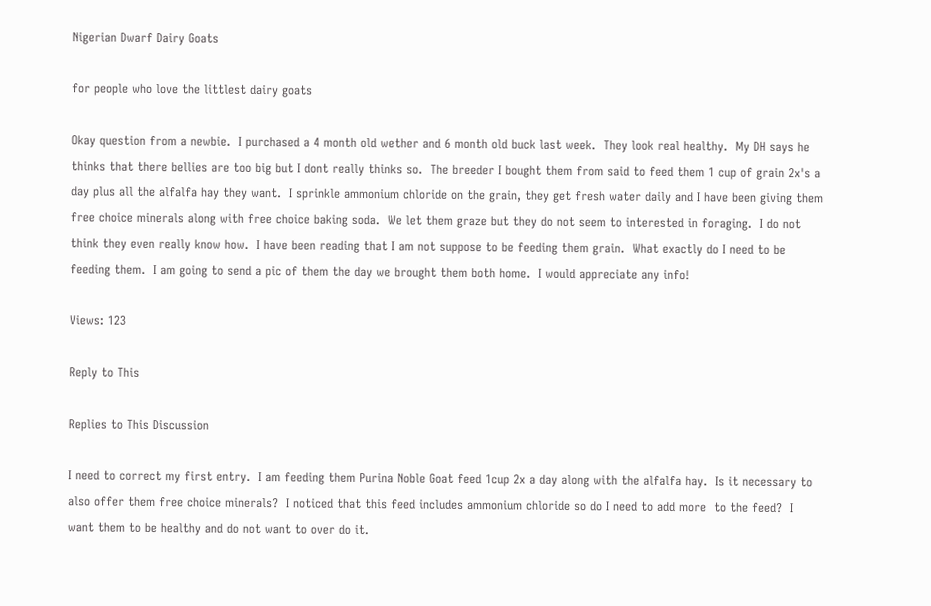Nigerian Dwarf Dairy Goats

for people who love the littlest dairy goats

Okay question from a newbie.  I purchased a 4 month old wether and 6 month old buck last week.  They look real healthy.  My DH says he thinks that there bellies are too big but I dont really thinks so.  The breeder I bought them from said to feed them 1 cup of grain 2x's a day plus all the alfalfa hay they want.  I sprinkle ammonium chloride on the grain, they get fresh water daily and I have been giving them free choice minerals along with free choice baking soda.  We let them graze but they do not seem to interested in foraging.  I do not think they even really know how.  I have been reading that I am not suppose to be feeding them grain.  What exactly do I need to be feeding them.  I am going to send a pic of them the day we brought them both home.  I would appreciate any info!

Views: 123

Reply to This

Replies to This Discussion

I need to correct my first entry.  I am feeding them Purina Noble Goat feed 1cup 2x a day along with the alfalfa hay.  Is it necessary to also offer them free choice minerals?  I noticed that this feed includes ammonium chloride so do I need to add more  to the feed?  I want them to be healthy and do not want to over do it.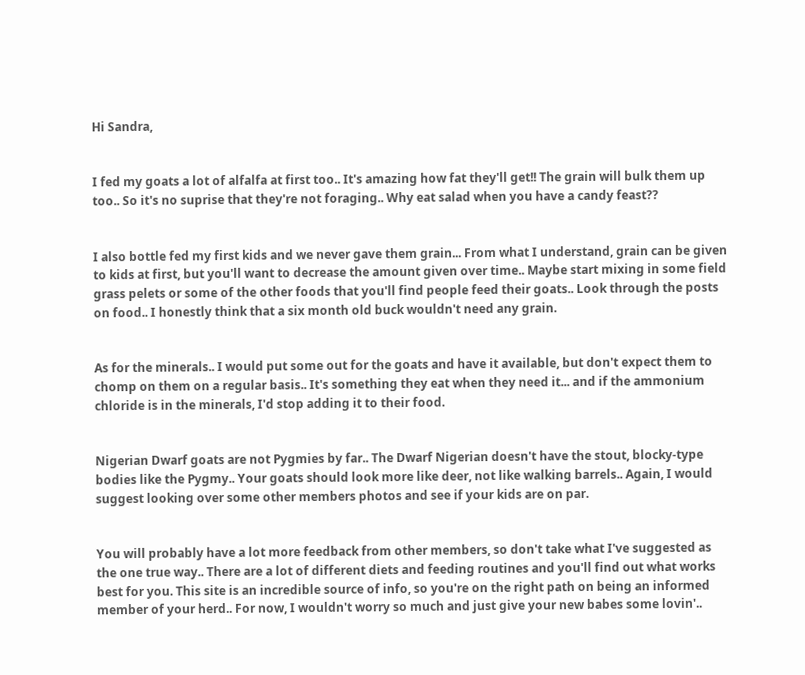Hi Sandra,


I fed my goats a lot of alfalfa at first too.. It's amazing how fat they'll get!! The grain will bulk them up too.. So it's no suprise that they're not foraging.. Why eat salad when you have a candy feast??


I also bottle fed my first kids and we never gave them grain... From what I understand, grain can be given to kids at first, but you'll want to decrease the amount given over time.. Maybe start mixing in some field grass pelets or some of the other foods that you'll find people feed their goats.. Look through the posts on food.. I honestly think that a six month old buck wouldn't need any grain.


As for the minerals.. I would put some out for the goats and have it available, but don't expect them to chomp on them on a regular basis.. It's something they eat when they need it... and if the ammonium chloride is in the minerals, I'd stop adding it to their food.


Nigerian Dwarf goats are not Pygmies by far.. The Dwarf Nigerian doesn't have the stout, blocky-type bodies like the Pygmy.. Your goats should look more like deer, not like walking barrels.. Again, I would suggest looking over some other members photos and see if your kids are on par.


You will probably have a lot more feedback from other members, so don't take what I've suggested as the one true way.. There are a lot of different diets and feeding routines and you'll find out what works best for you. This site is an incredible source of info, so you're on the right path on being an informed member of your herd.. For now, I wouldn't worry so much and just give your new babes some lovin'..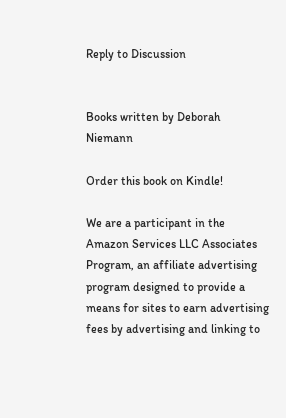Reply to Discussion


Books written by Deborah Niemann

Order this book on Kindle!

We are a participant in the Amazon Services LLC Associates Program, an affiliate advertising program designed to provide a means for sites to earn advertising fees by advertising and linking to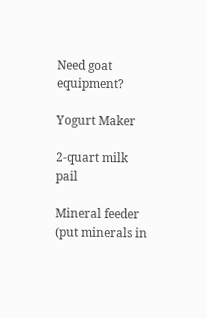Need goat equipment?

Yogurt Maker

2-quart milk pail

Mineral feeder (put minerals in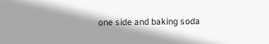one side and baking soda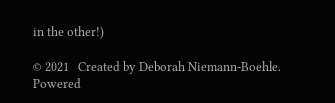in the other!)

© 2021   Created by Deborah Niemann-Boehle.   Powered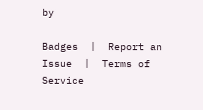by

Badges  |  Report an Issue  |  Terms of Service